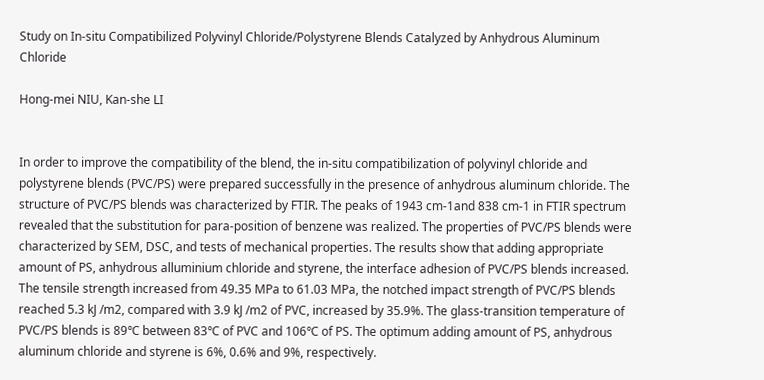Study on In-situ Compatibilized Polyvinyl Chloride/Polystyrene Blends Catalyzed by Anhydrous Aluminum Chloride

Hong-mei NIU, Kan-she LI


In order to improve the compatibility of the blend, the in-situ compatibilization of polyvinyl chloride and polystyrene blends (PVC/PS) were prepared successfully in the presence of anhydrous aluminum chloride. The structure of PVC/PS blends was characterized by FTIR. The peaks of 1943 cm-1and 838 cm-1 in FTIR spectrum revealed that the substitution for para-position of benzene was realized. The properties of PVC/PS blends were characterized by SEM, DSC, and tests of mechanical properties. The results show that adding appropriate amount of PS, anhydrous alluminium chloride and styrene, the interface adhesion of PVC/PS blends increased. The tensile strength increased from 49.35 MPa to 61.03 MPa, the notched impact strength of PVC/PS blends reached 5.3 kJ /m2, compared with 3.9 kJ /m2 of PVC, increased by 35.9%. The glass-transition temperature of PVC/PS blends is 89℃ between 83℃ of PVC and 106℃ of PS. The optimum adding amount of PS, anhydrous aluminum chloride and styrene is 6%, 0.6% and 9%, respectively.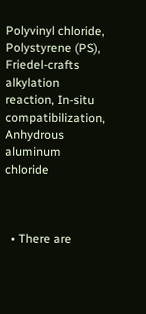Polyvinyl chloride, Polystyrene (PS), Friedel-crafts alkylation reaction, In-situ compatibilization, Anhydrous aluminum chloride



  • There are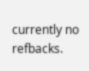currently no refbacks.